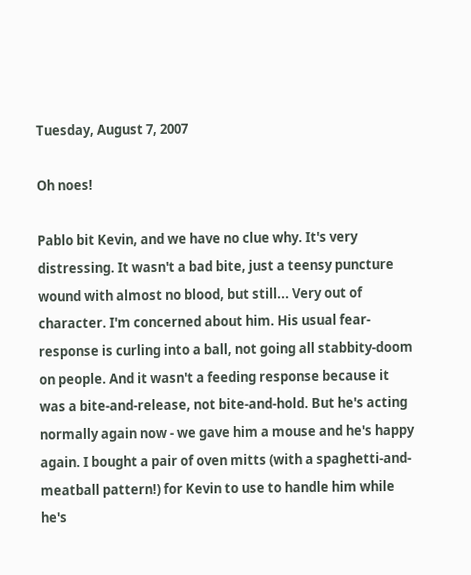Tuesday, August 7, 2007

Oh noes!

Pablo bit Kevin, and we have no clue why. It's very distressing. It wasn't a bad bite, just a teensy puncture wound with almost no blood, but still... Very out of character. I'm concerned about him. His usual fear-response is curling into a ball, not going all stabbity-doom on people. And it wasn't a feeding response because it was a bite-and-release, not bite-and-hold. But he's acting normally again now - we gave him a mouse and he's happy again. I bought a pair of oven mitts (with a spaghetti-and-meatball pattern!) for Kevin to use to handle him while he's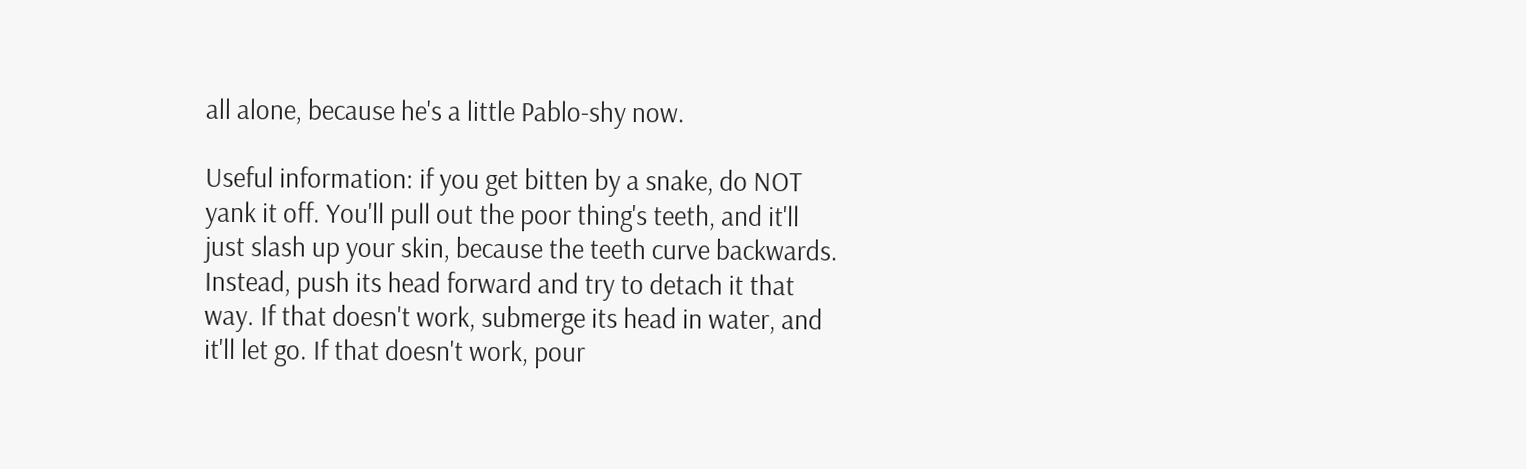all alone, because he's a little Pablo-shy now.

Useful information: if you get bitten by a snake, do NOT yank it off. You'll pull out the poor thing's teeth, and it'll just slash up your skin, because the teeth curve backwards. Instead, push its head forward and try to detach it that way. If that doesn't work, submerge its head in water, and it'll let go. If that doesn't work, pour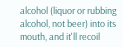alcohol (liquor or rubbing alcohol, not beer) into its mouth, and it'll recoil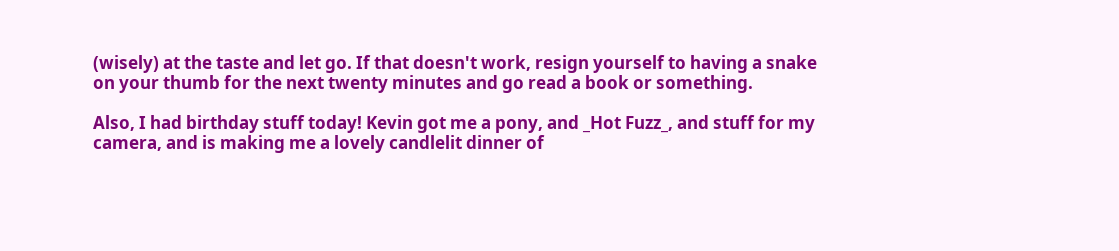(wisely) at the taste and let go. If that doesn't work, resign yourself to having a snake on your thumb for the next twenty minutes and go read a book or something.

Also, I had birthday stuff today! Kevin got me a pony, and _Hot Fuzz_, and stuff for my camera, and is making me a lovely candlelit dinner of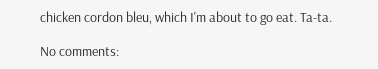chicken cordon bleu, which I'm about to go eat. Ta-ta.

No comments: